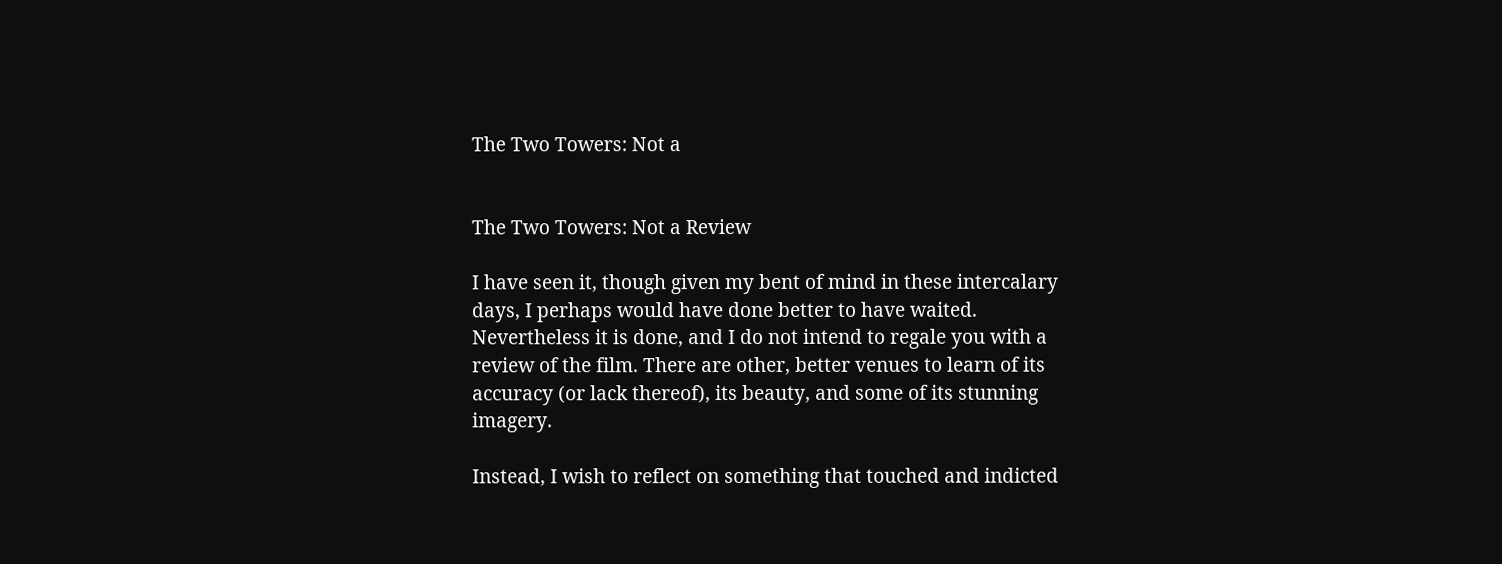The Two Towers: Not a


The Two Towers: Not a Review

I have seen it, though given my bent of mind in these intercalary days, I perhaps would have done better to have waited. Nevertheless it is done, and I do not intend to regale you with a review of the film. There are other, better venues to learn of its accuracy (or lack thereof), its beauty, and some of its stunning imagery.

Instead, I wish to reflect on something that touched and indicted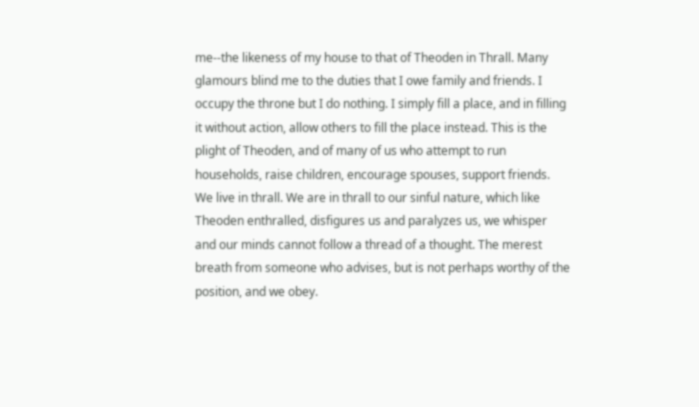me--the likeness of my house to that of Theoden in Thrall. Many glamours blind me to the duties that I owe family and friends. I occupy the throne but I do nothing. I simply fill a place, and in filling it without action, allow others to fill the place instead. This is the plight of Theoden, and of many of us who attempt to run households, raise children, encourage spouses, support friends. We live in thrall. We are in thrall to our sinful nature, which like Theoden enthralled, disfigures us and paralyzes us, we whisper and our minds cannot follow a thread of a thought. The merest breath from someone who advises, but is not perhaps worthy of the position, and we obey.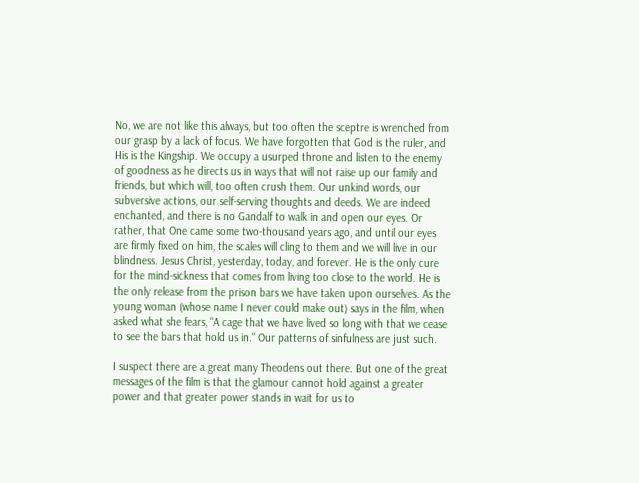No, we are not like this always, but too often the sceptre is wrenched from our grasp by a lack of focus. We have forgotten that God is the ruler, and His is the Kingship. We occupy a usurped throne and listen to the enemy of goodness as he directs us in ways that will not raise up our family and friends, but which will, too often crush them. Our unkind words, our subversive actions, our self-serving thoughts and deeds. We are indeed enchanted, and there is no Gandalf to walk in and open our eyes. Or rather, that One came some two-thousand years ago, and until our eyes are firmly fixed on him, the scales will cling to them and we will live in our blindness. Jesus Christ, yesterday, today, and forever. He is the only cure for the mind-sickness that comes from living too close to the world. He is the only release from the prison bars we have taken upon ourselves. As the young woman (whose name I never could make out) says in the film, when asked what she fears, "A cage that we have lived so long with that we cease to see the bars that hold us in." Our patterns of sinfulness are just such.

I suspect there are a great many Theodens out there. But one of the great messages of the film is that the glamour cannot hold against a greater power and that greater power stands in wait for us to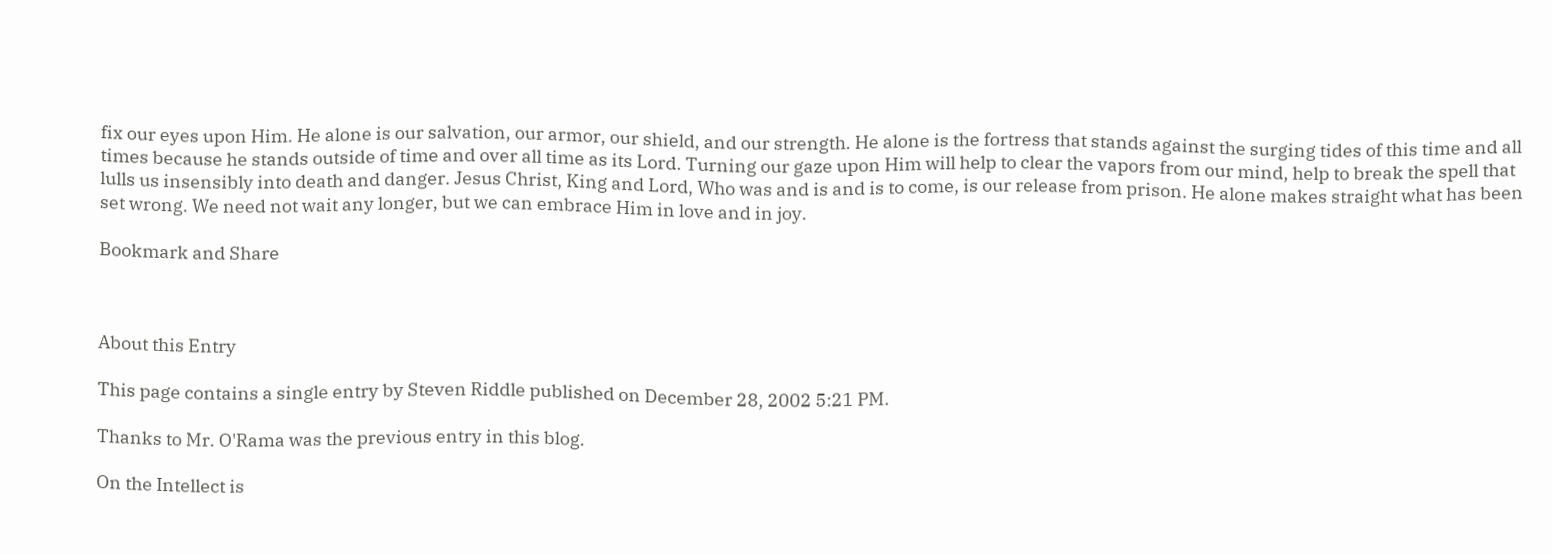fix our eyes upon Him. He alone is our salvation, our armor, our shield, and our strength. He alone is the fortress that stands against the surging tides of this time and all times because he stands outside of time and over all time as its Lord. Turning our gaze upon Him will help to clear the vapors from our mind, help to break the spell that lulls us insensibly into death and danger. Jesus Christ, King and Lord, Who was and is and is to come, is our release from prison. He alone makes straight what has been set wrong. We need not wait any longer, but we can embrace Him in love and in joy.

Bookmark and Share



About this Entry

This page contains a single entry by Steven Riddle published on December 28, 2002 5:21 PM.

Thanks to Mr. O'Rama was the previous entry in this blog.

On the Intellect is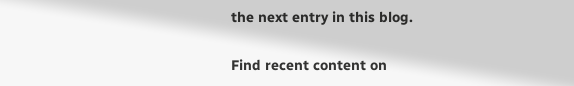the next entry in this blog.

Find recent content on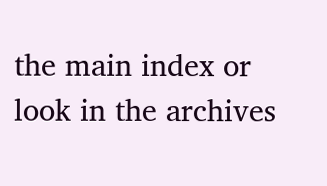the main index or look in the archives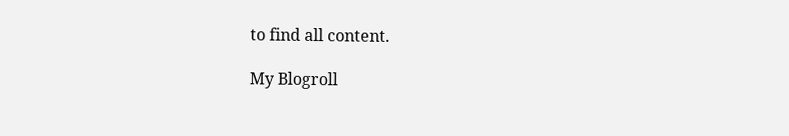to find all content.

My Blogroll